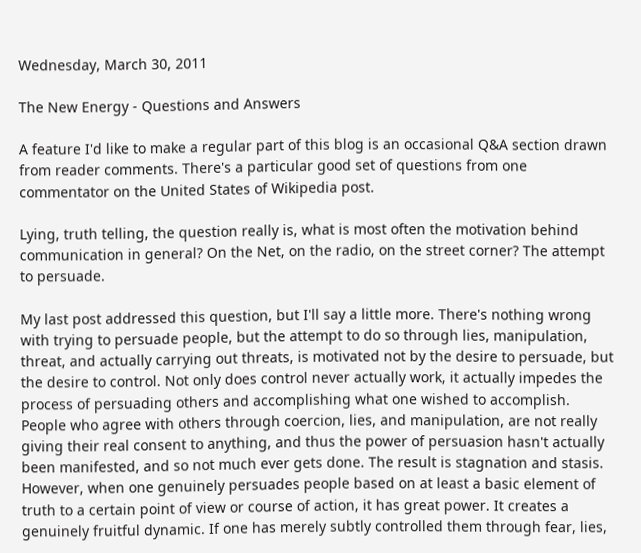Wednesday, March 30, 2011

The New Energy - Questions and Answers

A feature I'd like to make a regular part of this blog is an occasional Q&A section drawn from reader comments. There's a particular good set of questions from one commentator on the United States of Wikipedia post.

Lying, truth telling, the question really is, what is most often the motivation behind communication in general? On the Net, on the radio, on the street corner? The attempt to persuade.

My last post addressed this question, but I'll say a little more. There's nothing wrong with trying to persuade people, but the attempt to do so through lies, manipulation, threat, and actually carrying out threats, is motivated not by the desire to persuade, but the desire to control. Not only does control never actually work, it actually impedes the process of persuading others and accomplishing what one wished to accomplish. People who agree with others through coercion, lies, and manipulation, are not really giving their real consent to anything, and thus the power of persuasion hasn't actually been manifested, and so not much ever gets done. The result is stagnation and stasis. However, when one genuinely persuades people based on at least a basic element of truth to a certain point of view or course of action, it has great power. It creates a genuinely fruitful dynamic. If one has merely subtly controlled them through fear, lies,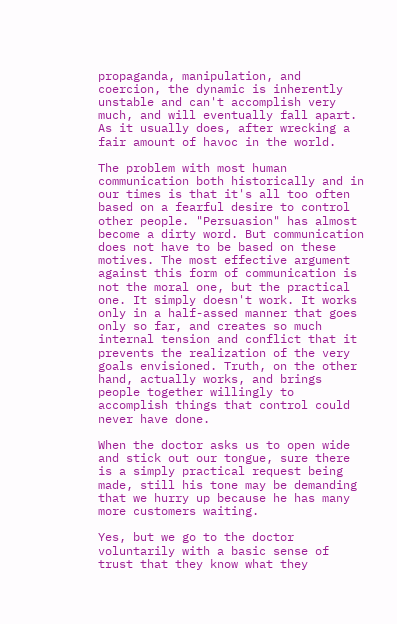propaganda, manipulation, and coercion, the dynamic is inherently unstable and can't accomplish very much, and will eventually fall apart. As it usually does, after wrecking a fair amount of havoc in the world.

The problem with most human communication both historically and in our times is that it's all too often based on a fearful desire to control other people. "Persuasion" has almost become a dirty word. But communication does not have to be based on these motives. The most effective argument against this form of communication is not the moral one, but the practical one. It simply doesn't work. It works only in a half-assed manner that goes only so far, and creates so much internal tension and conflict that it prevents the realization of the very goals envisioned. Truth, on the other hand, actually works, and brings people together willingly to accomplish things that control could never have done.

When the doctor asks us to open wide and stick out our tongue, sure there is a simply practical request being made, still his tone may be demanding that we hurry up because he has many more customers waiting.

Yes, but we go to the doctor voluntarily with a basic sense of trust that they know what they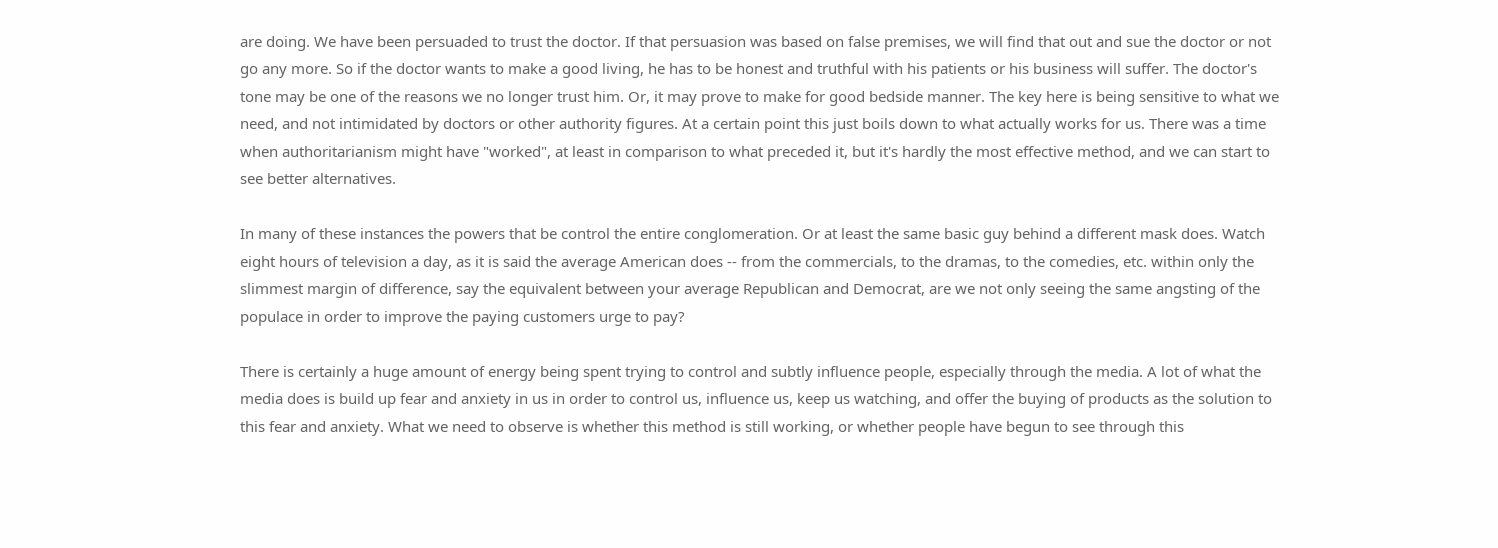are doing. We have been persuaded to trust the doctor. If that persuasion was based on false premises, we will find that out and sue the doctor or not go any more. So if the doctor wants to make a good living, he has to be honest and truthful with his patients or his business will suffer. The doctor's tone may be one of the reasons we no longer trust him. Or, it may prove to make for good bedside manner. The key here is being sensitive to what we need, and not intimidated by doctors or other authority figures. At a certain point this just boils down to what actually works for us. There was a time when authoritarianism might have "worked", at least in comparison to what preceded it, but it's hardly the most effective method, and we can start to see better alternatives.

In many of these instances the powers that be control the entire conglomeration. Or at least the same basic guy behind a different mask does. Watch eight hours of television a day, as it is said the average American does -- from the commercials, to the dramas, to the comedies, etc. within only the slimmest margin of difference, say the equivalent between your average Republican and Democrat, are we not only seeing the same angsting of the populace in order to improve the paying customers urge to pay?

There is certainly a huge amount of energy being spent trying to control and subtly influence people, especially through the media. A lot of what the media does is build up fear and anxiety in us in order to control us, influence us, keep us watching, and offer the buying of products as the solution to this fear and anxiety. What we need to observe is whether this method is still working, or whether people have begun to see through this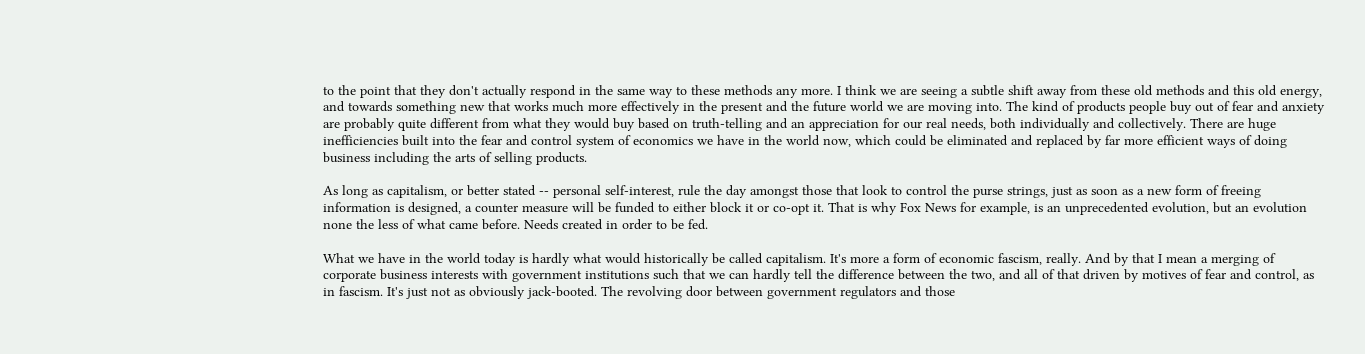to the point that they don't actually respond in the same way to these methods any more. I think we are seeing a subtle shift away from these old methods and this old energy, and towards something new that works much more effectively in the present and the future world we are moving into. The kind of products people buy out of fear and anxiety are probably quite different from what they would buy based on truth-telling and an appreciation for our real needs, both individually and collectively. There are huge inefficiencies built into the fear and control system of economics we have in the world now, which could be eliminated and replaced by far more efficient ways of doing business including the arts of selling products.

As long as capitalism, or better stated -- personal self-interest, rule the day amongst those that look to control the purse strings, just as soon as a new form of freeing information is designed, a counter measure will be funded to either block it or co-opt it. That is why Fox News for example, is an unprecedented evolution, but an evolution none the less of what came before. Needs created in order to be fed.

What we have in the world today is hardly what would historically be called capitalism. It's more a form of economic fascism, really. And by that I mean a merging of corporate business interests with government institutions such that we can hardly tell the difference between the two, and all of that driven by motives of fear and control, as in fascism. It's just not as obviously jack-booted. The revolving door between government regulators and those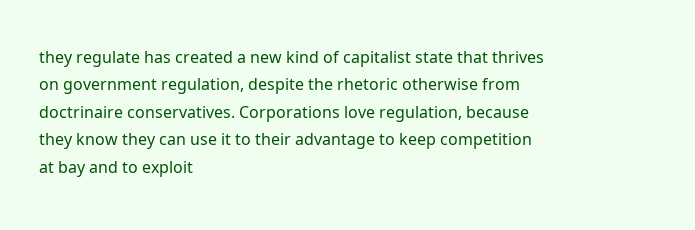they regulate has created a new kind of capitalist state that thrives on government regulation, despite the rhetoric otherwise from doctrinaire conservatives. Corporations love regulation, because they know they can use it to their advantage to keep competition at bay and to exploit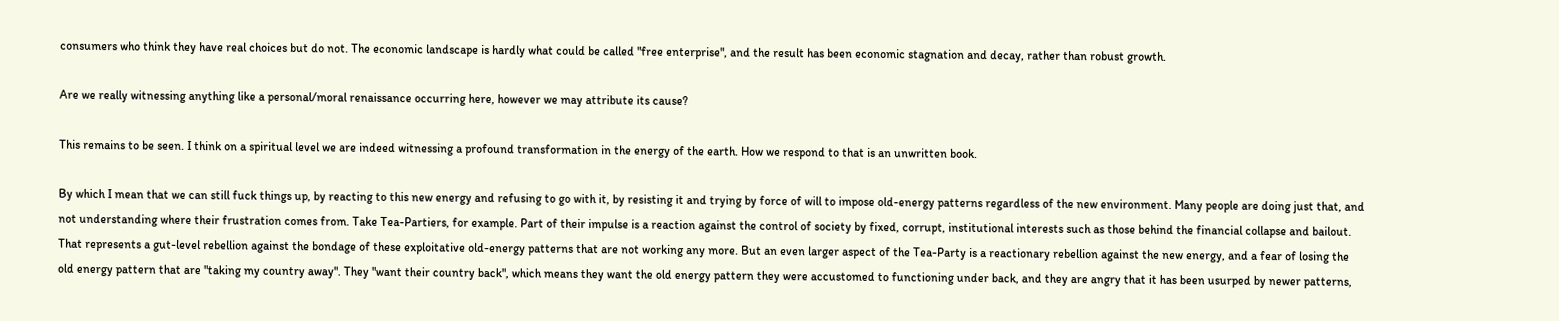consumers who think they have real choices but do not. The economic landscape is hardly what could be called "free enterprise", and the result has been economic stagnation and decay, rather than robust growth.

Are we really witnessing anything like a personal/moral renaissance occurring here, however we may attribute its cause?

This remains to be seen. I think on a spiritual level we are indeed witnessing a profound transformation in the energy of the earth. How we respond to that is an unwritten book.

By which I mean that we can still fuck things up, by reacting to this new energy and refusing to go with it, by resisting it and trying by force of will to impose old-energy patterns regardless of the new environment. Many people are doing just that, and not understanding where their frustration comes from. Take Tea-Partiers, for example. Part of their impulse is a reaction against the control of society by fixed, corrupt, institutional interests such as those behind the financial collapse and bailout. That represents a gut-level rebellion against the bondage of these exploitative old-energy patterns that are not working any more. But an even larger aspect of the Tea-Party is a reactionary rebellion against the new energy, and a fear of losing the old energy pattern that are "taking my country away". They "want their country back", which means they want the old energy pattern they were accustomed to functioning under back, and they are angry that it has been usurped by newer patterns,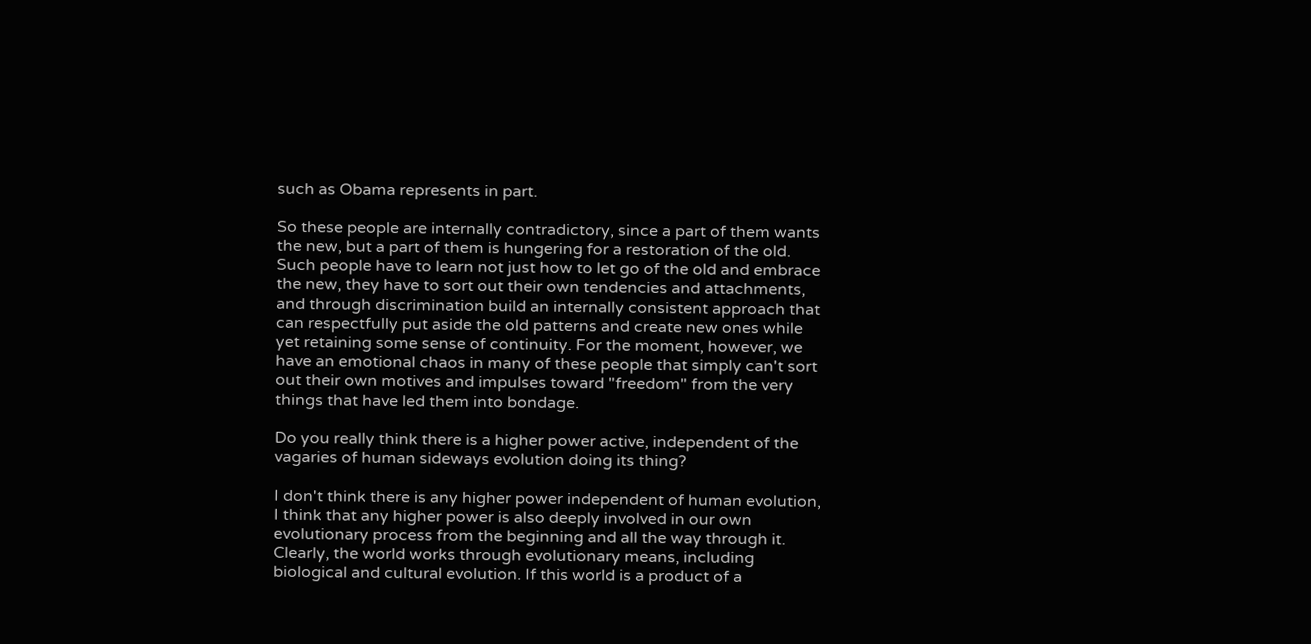such as Obama represents in part.

So these people are internally contradictory, since a part of them wants the new, but a part of them is hungering for a restoration of the old. Such people have to learn not just how to let go of the old and embrace the new, they have to sort out their own tendencies and attachments, and through discrimination build an internally consistent approach that can respectfully put aside the old patterns and create new ones while yet retaining some sense of continuity. For the moment, however, we have an emotional chaos in many of these people that simply can't sort out their own motives and impulses toward "freedom" from the very things that have led them into bondage.

Do you really think there is a higher power active, independent of the vagaries of human sideways evolution doing its thing?

I don't think there is any higher power independent of human evolution, I think that any higher power is also deeply involved in our own evolutionary process from the beginning and all the way through it. Clearly, the world works through evolutionary means, including biological and cultural evolution. If this world is a product of a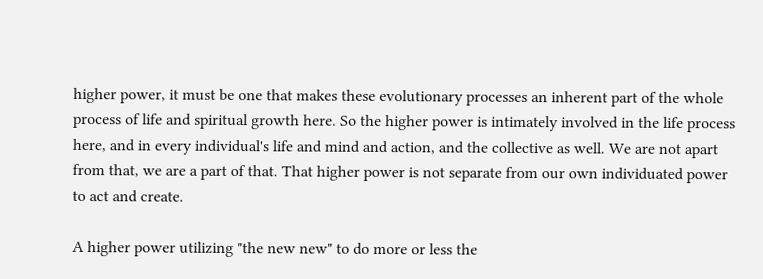higher power, it must be one that makes these evolutionary processes an inherent part of the whole process of life and spiritual growth here. So the higher power is intimately involved in the life process here, and in every individual's life and mind and action, and the collective as well. We are not apart from that, we are a part of that. That higher power is not separate from our own individuated power to act and create.

A higher power utilizing "the new new" to do more or less the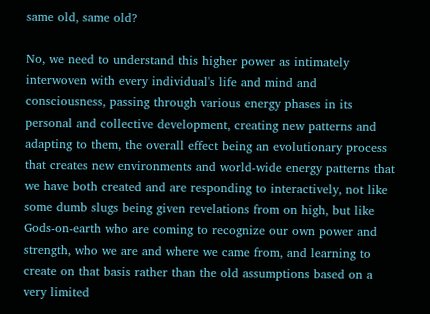same old, same old?

No, we need to understand this higher power as intimately interwoven with every individual's life and mind and consciousness, passing through various energy phases in its personal and collective development, creating new patterns and adapting to them, the overall effect being an evolutionary process that creates new environments and world-wide energy patterns that we have both created and are responding to interactively, not like some dumb slugs being given revelations from on high, but like Gods-on-earth who are coming to recognize our own power and strength, who we are and where we came from, and learning to create on that basis rather than the old assumptions based on a very limited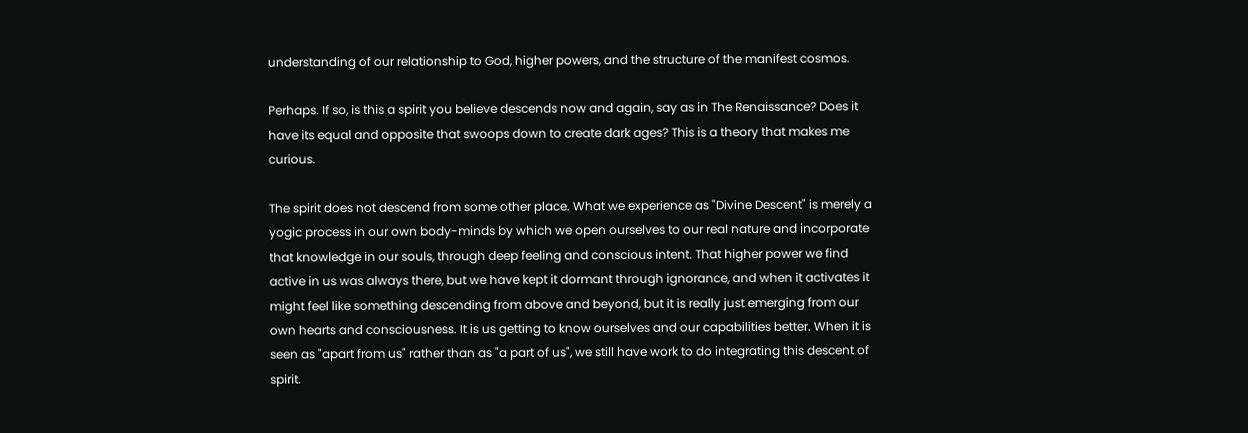understanding of our relationship to God, higher powers, and the structure of the manifest cosmos.

Perhaps. If so, is this a spirit you believe descends now and again, say as in The Renaissance? Does it have its equal and opposite that swoops down to create dark ages? This is a theory that makes me curious.

The spirit does not descend from some other place. What we experience as "Divine Descent" is merely a yogic process in our own body-minds by which we open ourselves to our real nature and incorporate that knowledge in our souls, through deep feeling and conscious intent. That higher power we find active in us was always there, but we have kept it dormant through ignorance, and when it activates it might feel like something descending from above and beyond, but it is really just emerging from our own hearts and consciousness. It is us getting to know ourselves and our capabilities better. When it is seen as "apart from us" rather than as "a part of us", we still have work to do integrating this descent of spirit.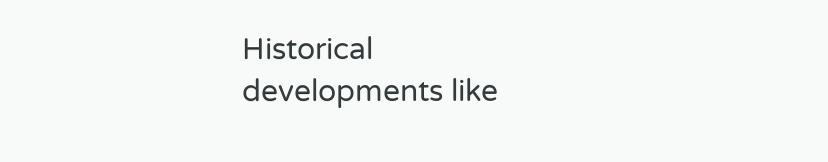Historical developments like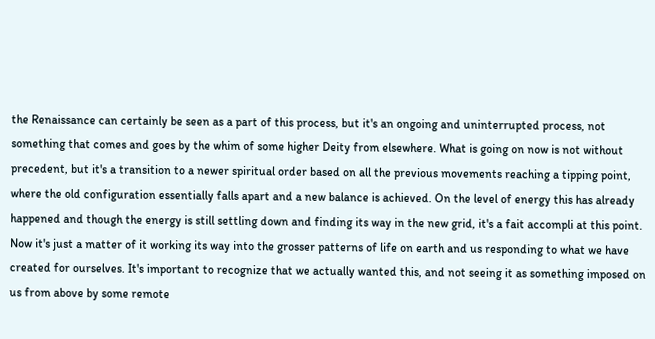the Renaissance can certainly be seen as a part of this process, but it's an ongoing and uninterrupted process, not something that comes and goes by the whim of some higher Deity from elsewhere. What is going on now is not without precedent, but it's a transition to a newer spiritual order based on all the previous movements reaching a tipping point, where the old configuration essentially falls apart and a new balance is achieved. On the level of energy this has already happened and though the energy is still settling down and finding its way in the new grid, it's a fait accompli at this point. Now it's just a matter of it working its way into the grosser patterns of life on earth and us responding to what we have created for ourselves. It's important to recognize that we actually wanted this, and not seeing it as something imposed on us from above by some remote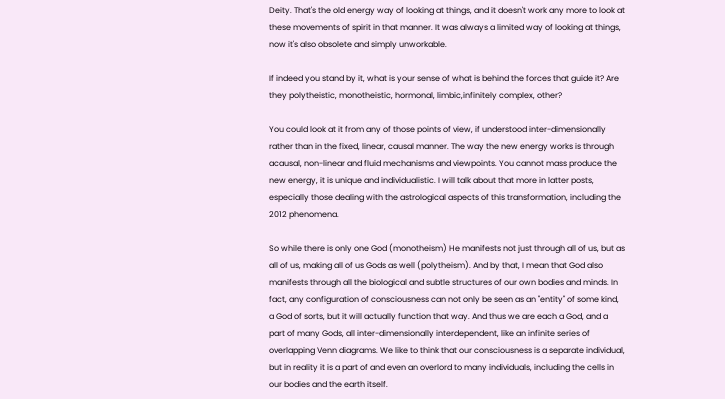Deity. That's the old energy way of looking at things, and it doesn't work any more to look at these movements of spirit in that manner. It was always a limited way of looking at things, now it's also obsolete and simply unworkable.

If indeed you stand by it, what is your sense of what is behind the forces that guide it? Are they polytheistic, monotheistic, hormonal, limbic,infinitely complex, other?

You could look at it from any of those points of view, if understood inter-dimensionally rather than in the fixed, linear, causal manner. The way the new energy works is through acausal, non-linear and fluid mechanisms and viewpoints. You cannot mass produce the new energy, it is unique and individualistic. I will talk about that more in latter posts, especially those dealing with the astrological aspects of this transformation, including the 2012 phenomena.

So while there is only one God (monotheism) He manifests not just through all of us, but as all of us, making all of us Gods as well (polytheism). And by that, I mean that God also manifests through all the biological and subtle structures of our own bodies and minds. In fact, any configuration of consciousness can not only be seen as an "entity" of some kind, a God of sorts, but it will actually function that way. And thus we are each a God, and a part of many Gods, all inter-dimensionally interdependent, like an infinite series of overlapping Venn diagrams. We like to think that our consciousness is a separate individual, but in reality it is a part of and even an overlord to many individuals, including the cells in our bodies and the earth itself.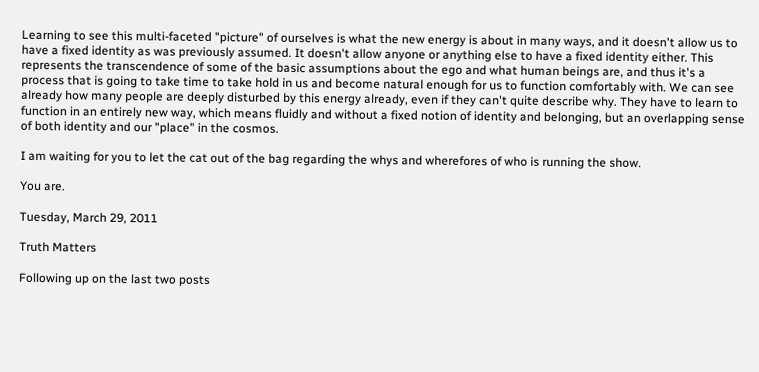Learning to see this multi-faceted "picture" of ourselves is what the new energy is about in many ways, and it doesn't allow us to have a fixed identity as was previously assumed. It doesn't allow anyone or anything else to have a fixed identity either. This represents the transcendence of some of the basic assumptions about the ego and what human beings are, and thus it's a process that is going to take time to take hold in us and become natural enough for us to function comfortably with. We can see already how many people are deeply disturbed by this energy already, even if they can't quite describe why. They have to learn to function in an entirely new way, which means fluidly and without a fixed notion of identity and belonging, but an overlapping sense of both identity and our "place" in the cosmos.

I am waiting for you to let the cat out of the bag regarding the whys and wherefores of who is running the show.

You are.

Tuesday, March 29, 2011

Truth Matters

Following up on the last two posts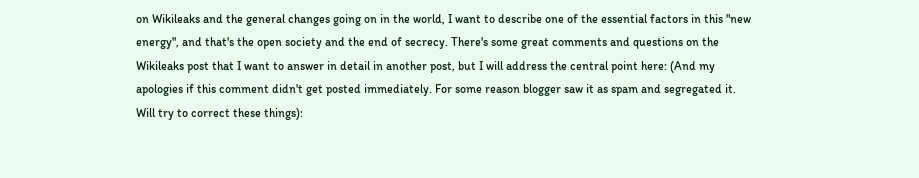on Wikileaks and the general changes going on in the world, I want to describe one of the essential factors in this "new energy", and that's the open society and the end of secrecy. There's some great comments and questions on the Wikileaks post that I want to answer in detail in another post, but I will address the central point here: (And my apologies if this comment didn't get posted immediately. For some reason blogger saw it as spam and segregated it. Will try to correct these things):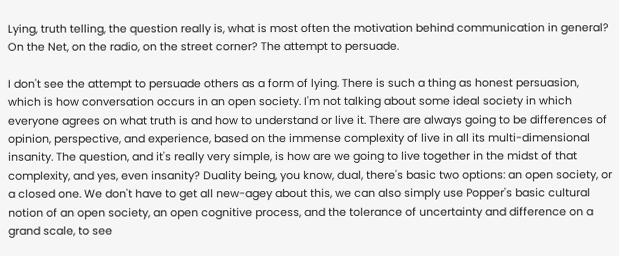Lying, truth telling, the question really is, what is most often the motivation behind communication in general? On the Net, on the radio, on the street corner? The attempt to persuade.

I don't see the attempt to persuade others as a form of lying. There is such a thing as honest persuasion, which is how conversation occurs in an open society. I'm not talking about some ideal society in which everyone agrees on what truth is and how to understand or live it. There are always going to be differences of opinion, perspective, and experience, based on the immense complexity of live in all its multi-dimensional insanity. The question, and it's really very simple, is how are we going to live together in the midst of that complexity, and yes, even insanity? Duality being, you know, dual, there's basic two options: an open society, or a closed one. We don't have to get all new-agey about this, we can also simply use Popper's basic cultural notion of an open society, an open cognitive process, and the tolerance of uncertainty and difference on a grand scale, to see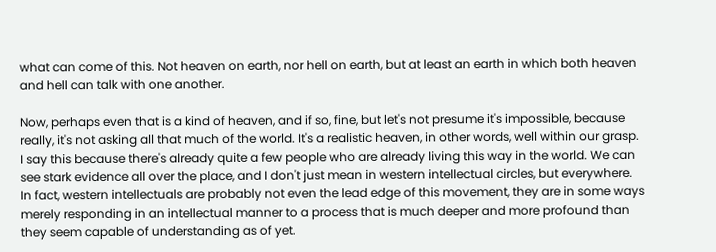what can come of this. Not heaven on earth, nor hell on earth, but at least an earth in which both heaven and hell can talk with one another.

Now, perhaps even that is a kind of heaven, and if so, fine, but let's not presume it's impossible, because really, it's not asking all that much of the world. It's a realistic heaven, in other words, well within our grasp. I say this because there's already quite a few people who are already living this way in the world. We can see stark evidence all over the place, and I don't just mean in western intellectual circles, but everywhere. In fact, western intellectuals are probably not even the lead edge of this movement, they are in some ways merely responding in an intellectual manner to a process that is much deeper and more profound than they seem capable of understanding as of yet.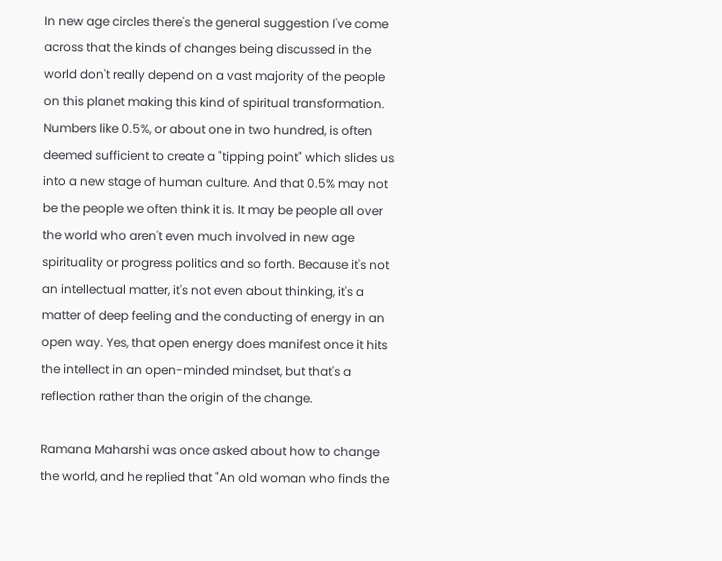In new age circles there's the general suggestion I've come across that the kinds of changes being discussed in the world don't really depend on a vast majority of the people on this planet making this kind of spiritual transformation. Numbers like 0.5%, or about one in two hundred, is often deemed sufficient to create a "tipping point" which slides us into a new stage of human culture. And that 0.5% may not be the people we often think it is. It may be people all over the world who aren't even much involved in new age spirituality or progress politics and so forth. Because it's not an intellectual matter, it's not even about thinking, it's a matter of deep feeling and the conducting of energy in an open way. Yes, that open energy does manifest once it hits the intellect in an open-minded mindset, but that's a reflection rather than the origin of the change.

Ramana Maharshi was once asked about how to change the world, and he replied that "An old woman who finds the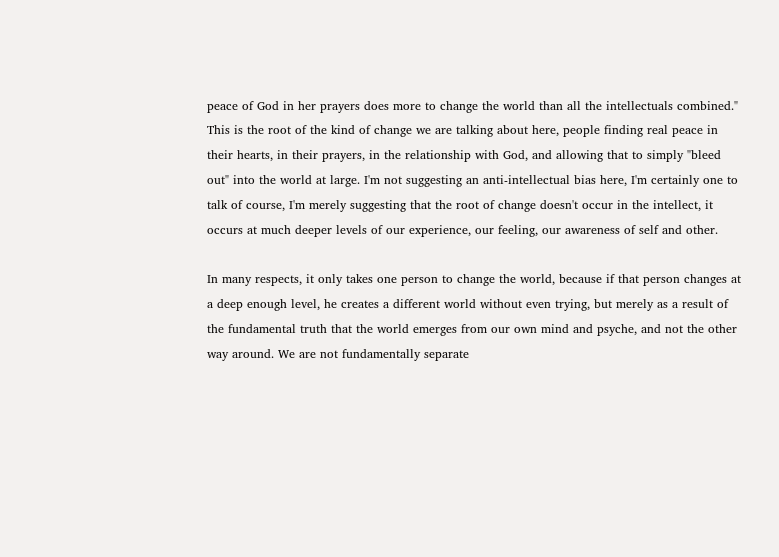peace of God in her prayers does more to change the world than all the intellectuals combined." This is the root of the kind of change we are talking about here, people finding real peace in their hearts, in their prayers, in the relationship with God, and allowing that to simply "bleed out" into the world at large. I'm not suggesting an anti-intellectual bias here, I'm certainly one to talk of course, I'm merely suggesting that the root of change doesn't occur in the intellect, it occurs at much deeper levels of our experience, our feeling, our awareness of self and other.

In many respects, it only takes one person to change the world, because if that person changes at a deep enough level, he creates a different world without even trying, but merely as a result of the fundamental truth that the world emerges from our own mind and psyche, and not the other way around. We are not fundamentally separate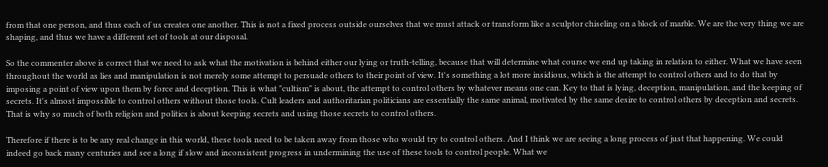from that one person, and thus each of us creates one another. This is not a fixed process outside ourselves that we must attack or transform like a sculptor chiseling on a block of marble. We are the very thing we are shaping, and thus we have a different set of tools at our disposal.

So the commenter above is correct that we need to ask what the motivation is behind either our lying or truth-telling, because that will determine what course we end up taking in relation to either. What we have seen throughout the world as lies and manipulation is not merely some attempt to persuade others to their point of view. It's something a lot more insidious, which is the attempt to control others and to do that by imposing a point of view upon them by force and deception. This is what "cultism" is about, the attempt to control others by whatever means one can. Key to that is lying, deception, manipulation, and the keeping of secrets. It's almost impossible to control others without those tools. Cult leaders and authoritarian politicians are essentially the same animal, motivated by the same desire to control others by deception and secrets. That is why so much of both religion and politics is about keeping secrets and using those secrets to control others.

Therefore if there is to be any real change in this world, these tools need to be taken away from those who would try to control others. And I think we are seeing a long process of just that happening. We could indeed go back many centuries and see a long if slow and inconsistent progress in undermining the use of these tools to control people. What we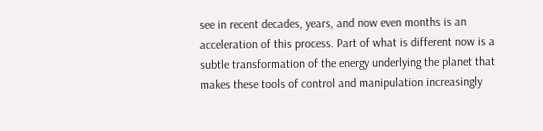see in recent decades, years, and now even months is an acceleration of this process. Part of what is different now is a subtle transformation of the energy underlying the planet that makes these tools of control and manipulation increasingly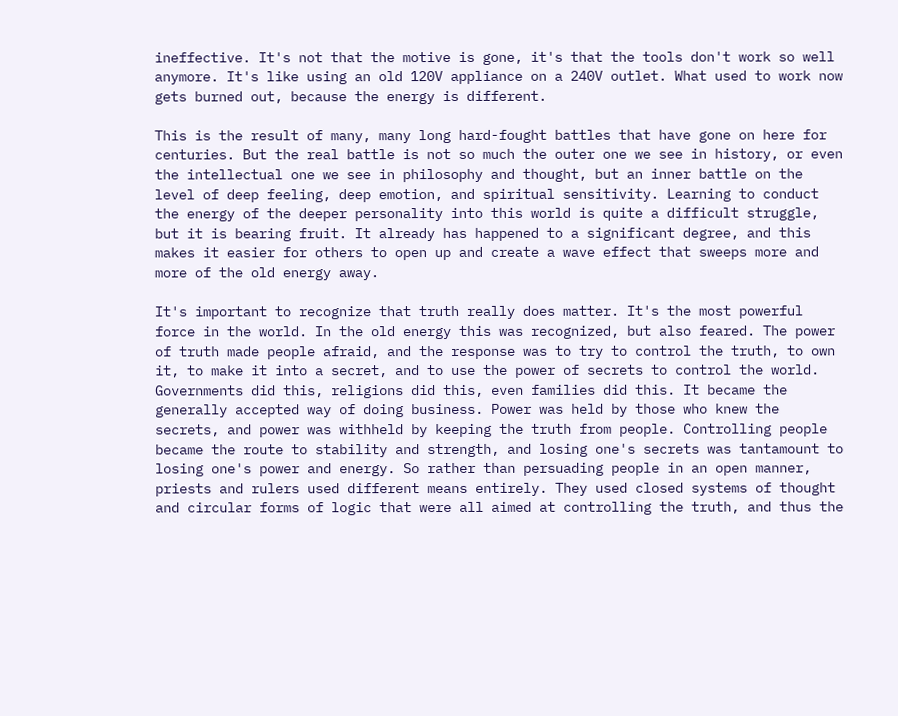ineffective. It's not that the motive is gone, it's that the tools don't work so well anymore. It's like using an old 120V appliance on a 240V outlet. What used to work now gets burned out, because the energy is different.

This is the result of many, many long hard-fought battles that have gone on here for centuries. But the real battle is not so much the outer one we see in history, or even the intellectual one we see in philosophy and thought, but an inner battle on the level of deep feeling, deep emotion, and spiritual sensitivity. Learning to conduct the energy of the deeper personality into this world is quite a difficult struggle, but it is bearing fruit. It already has happened to a significant degree, and this makes it easier for others to open up and create a wave effect that sweeps more and more of the old energy away.

It's important to recognize that truth really does matter. It's the most powerful force in the world. In the old energy this was recognized, but also feared. The power of truth made people afraid, and the response was to try to control the truth, to own it, to make it into a secret, and to use the power of secrets to control the world. Governments did this, religions did this, even families did this. It became the generally accepted way of doing business. Power was held by those who knew the secrets, and power was withheld by keeping the truth from people. Controlling people became the route to stability and strength, and losing one's secrets was tantamount to losing one's power and energy. So rather than persuading people in an open manner, priests and rulers used different means entirely. They used closed systems of thought and circular forms of logic that were all aimed at controlling the truth, and thus the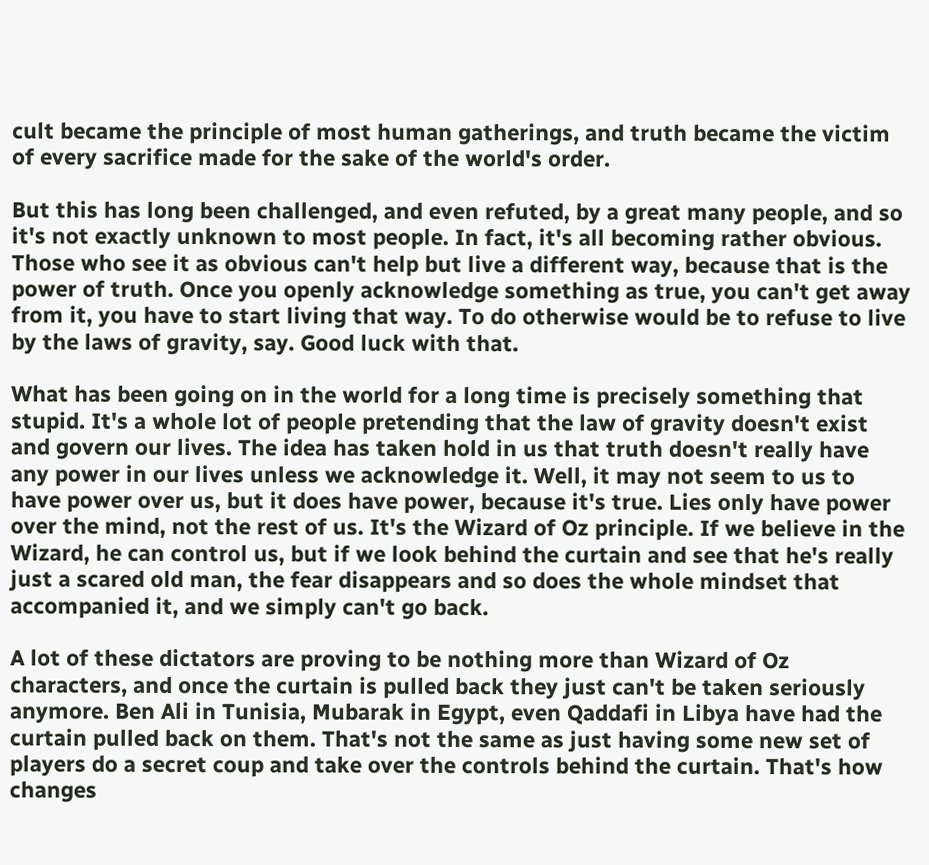cult became the principle of most human gatherings, and truth became the victim of every sacrifice made for the sake of the world's order.

But this has long been challenged, and even refuted, by a great many people, and so it's not exactly unknown to most people. In fact, it's all becoming rather obvious. Those who see it as obvious can't help but live a different way, because that is the power of truth. Once you openly acknowledge something as true, you can't get away from it, you have to start living that way. To do otherwise would be to refuse to live by the laws of gravity, say. Good luck with that.

What has been going on in the world for a long time is precisely something that stupid. It's a whole lot of people pretending that the law of gravity doesn't exist and govern our lives. The idea has taken hold in us that truth doesn't really have any power in our lives unless we acknowledge it. Well, it may not seem to us to have power over us, but it does have power, because it's true. Lies only have power over the mind, not the rest of us. It's the Wizard of Oz principle. If we believe in the Wizard, he can control us, but if we look behind the curtain and see that he's really just a scared old man, the fear disappears and so does the whole mindset that accompanied it, and we simply can't go back.

A lot of these dictators are proving to be nothing more than Wizard of Oz characters, and once the curtain is pulled back they just can't be taken seriously anymore. Ben Ali in Tunisia, Mubarak in Egypt, even Qaddafi in Libya have had the curtain pulled back on them. That's not the same as just having some new set of players do a secret coup and take over the controls behind the curtain. That's how changes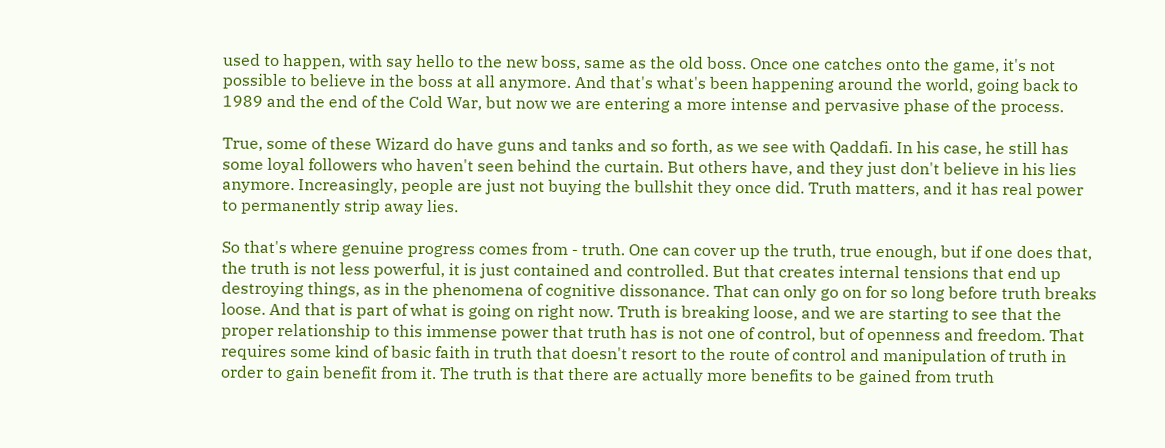used to happen, with say hello to the new boss, same as the old boss. Once one catches onto the game, it's not possible to believe in the boss at all anymore. And that's what's been happening around the world, going back to 1989 and the end of the Cold War, but now we are entering a more intense and pervasive phase of the process.

True, some of these Wizard do have guns and tanks and so forth, as we see with Qaddafi. In his case, he still has some loyal followers who haven't seen behind the curtain. But others have, and they just don't believe in his lies anymore. Increasingly, people are just not buying the bullshit they once did. Truth matters, and it has real power to permanently strip away lies.

So that's where genuine progress comes from - truth. One can cover up the truth, true enough, but if one does that, the truth is not less powerful, it is just contained and controlled. But that creates internal tensions that end up destroying things, as in the phenomena of cognitive dissonance. That can only go on for so long before truth breaks loose. And that is part of what is going on right now. Truth is breaking loose, and we are starting to see that the proper relationship to this immense power that truth has is not one of control, but of openness and freedom. That requires some kind of basic faith in truth that doesn't resort to the route of control and manipulation of truth in order to gain benefit from it. The truth is that there are actually more benefits to be gained from truth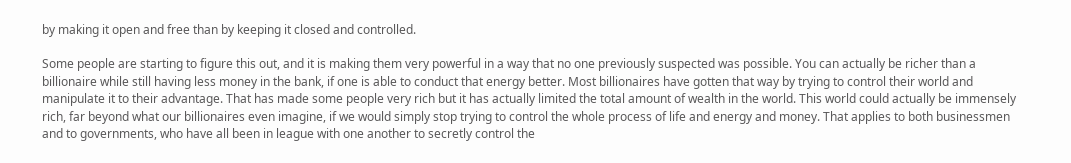by making it open and free than by keeping it closed and controlled.

Some people are starting to figure this out, and it is making them very powerful in a way that no one previously suspected was possible. You can actually be richer than a billionaire while still having less money in the bank, if one is able to conduct that energy better. Most billionaires have gotten that way by trying to control their world and manipulate it to their advantage. That has made some people very rich but it has actually limited the total amount of wealth in the world. This world could actually be immensely rich, far beyond what our billionaires even imagine, if we would simply stop trying to control the whole process of life and energy and money. That applies to both businessmen and to governments, who have all been in league with one another to secretly control the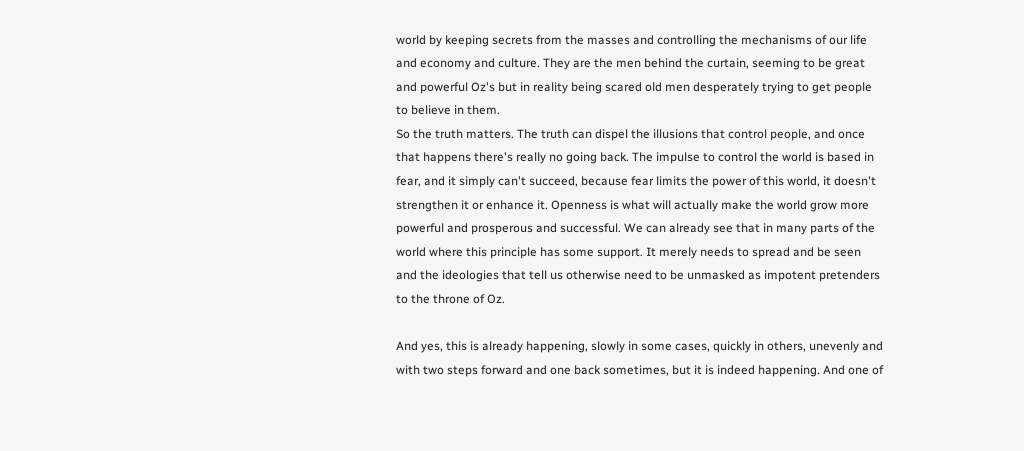world by keeping secrets from the masses and controlling the mechanisms of our life and economy and culture. They are the men behind the curtain, seeming to be great and powerful Oz's but in reality being scared old men desperately trying to get people to believe in them.
So the truth matters. The truth can dispel the illusions that control people, and once that happens there's really no going back. The impulse to control the world is based in fear, and it simply can't succeed, because fear limits the power of this world, it doesn't strengthen it or enhance it. Openness is what will actually make the world grow more powerful and prosperous and successful. We can already see that in many parts of the world where this principle has some support. It merely needs to spread and be seen and the ideologies that tell us otherwise need to be unmasked as impotent pretenders to the throne of Oz.

And yes, this is already happening, slowly in some cases, quickly in others, unevenly and with two steps forward and one back sometimes, but it is indeed happening. And one of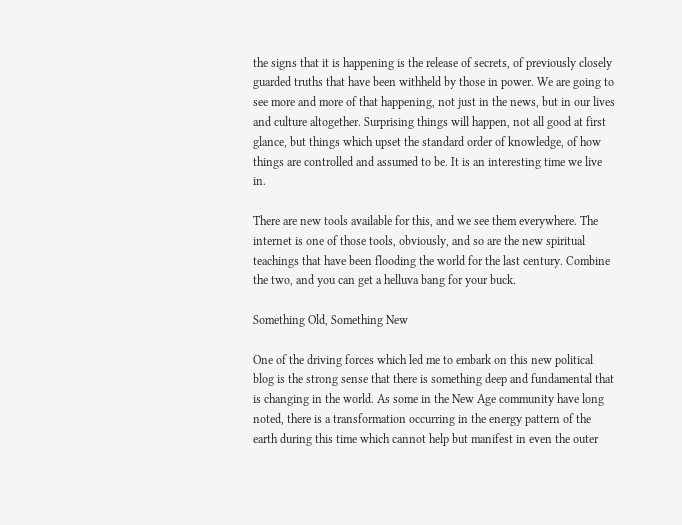the signs that it is happening is the release of secrets, of previously closely guarded truths that have been withheld by those in power. We are going to see more and more of that happening, not just in the news, but in our lives and culture altogether. Surprising things will happen, not all good at first glance, but things which upset the standard order of knowledge, of how things are controlled and assumed to be. It is an interesting time we live in.

There are new tools available for this, and we see them everywhere. The internet is one of those tools, obviously, and so are the new spiritual teachings that have been flooding the world for the last century. Combine the two, and you can get a helluva bang for your buck.

Something Old, Something New

One of the driving forces which led me to embark on this new political blog is the strong sense that there is something deep and fundamental that is changing in the world. As some in the New Age community have long noted, there is a transformation occurring in the energy pattern of the earth during this time which cannot help but manifest in even the outer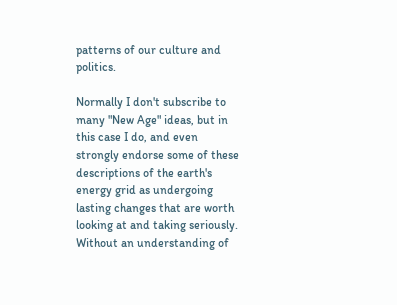patterns of our culture and politics.

Normally I don't subscribe to many "New Age" ideas, but in this case I do, and even strongly endorse some of these descriptions of the earth's energy grid as undergoing lasting changes that are worth looking at and taking seriously. Without an understanding of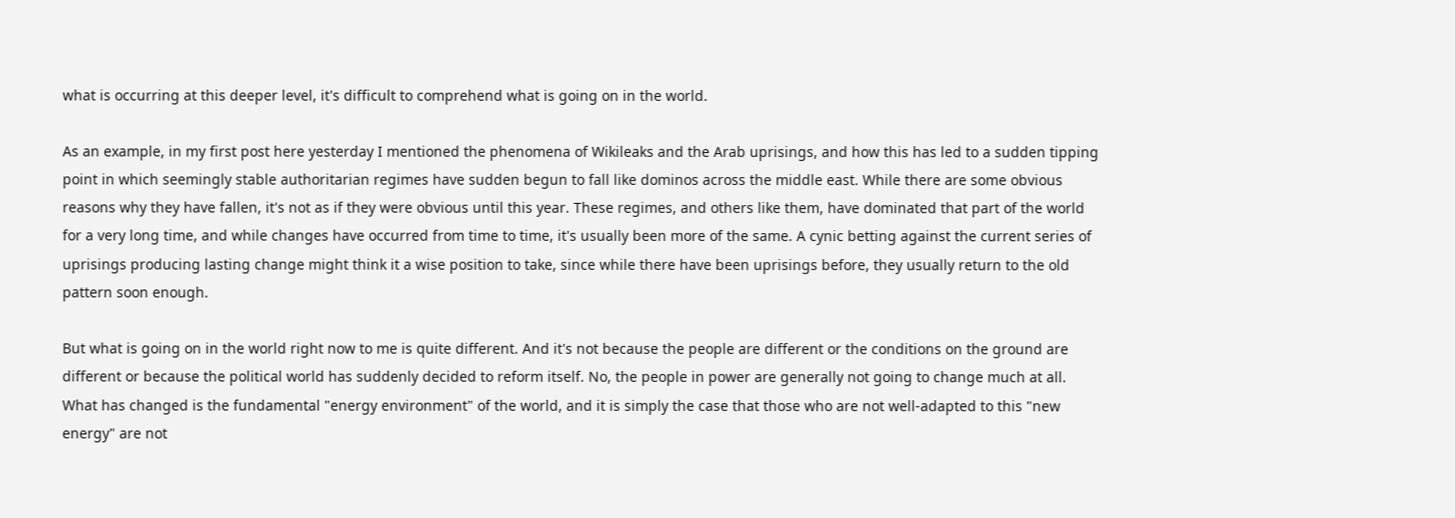what is occurring at this deeper level, it's difficult to comprehend what is going on in the world.

As an example, in my first post here yesterday I mentioned the phenomena of Wikileaks and the Arab uprisings, and how this has led to a sudden tipping point in which seemingly stable authoritarian regimes have sudden begun to fall like dominos across the middle east. While there are some obvious reasons why they have fallen, it's not as if they were obvious until this year. These regimes, and others like them, have dominated that part of the world for a very long time, and while changes have occurred from time to time, it's usually been more of the same. A cynic betting against the current series of uprisings producing lasting change might think it a wise position to take, since while there have been uprisings before, they usually return to the old pattern soon enough.

But what is going on in the world right now to me is quite different. And it's not because the people are different or the conditions on the ground are different or because the political world has suddenly decided to reform itself. No, the people in power are generally not going to change much at all. What has changed is the fundamental "energy environment" of the world, and it is simply the case that those who are not well-adapted to this "new energy" are not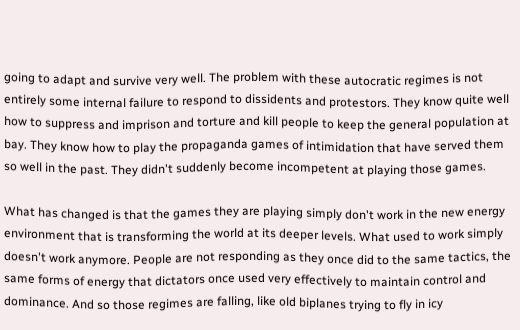going to adapt and survive very well. The problem with these autocratic regimes is not entirely some internal failure to respond to dissidents and protestors. They know quite well how to suppress and imprison and torture and kill people to keep the general population at bay. They know how to play the propaganda games of intimidation that have served them so well in the past. They didn't suddenly become incompetent at playing those games.

What has changed is that the games they are playing simply don't work in the new energy environment that is transforming the world at its deeper levels. What used to work simply doesn't work anymore. People are not responding as they once did to the same tactics, the same forms of energy that dictators once used very effectively to maintain control and dominance. And so those regimes are falling, like old biplanes trying to fly in icy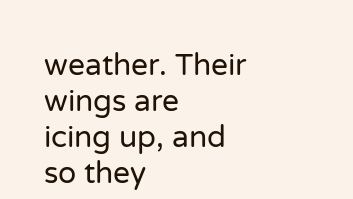weather. Their wings are icing up, and so they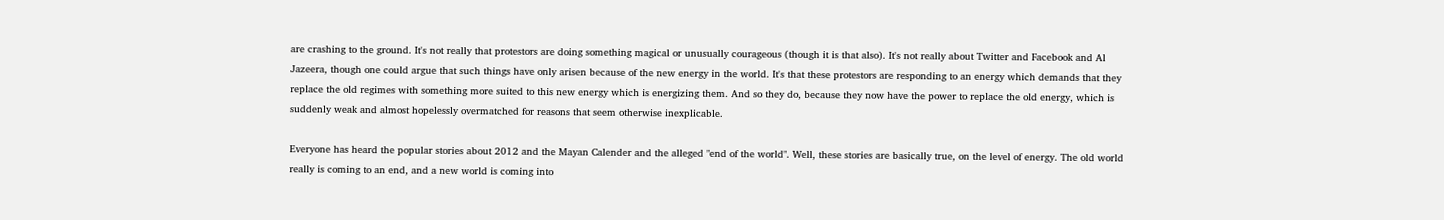are crashing to the ground. It's not really that protestors are doing something magical or unusually courageous (though it is that also). It's not really about Twitter and Facebook and Al Jazeera, though one could argue that such things have only arisen because of the new energy in the world. It's that these protestors are responding to an energy which demands that they replace the old regimes with something more suited to this new energy which is energizing them. And so they do, because they now have the power to replace the old energy, which is suddenly weak and almost hopelessly overmatched for reasons that seem otherwise inexplicable.

Everyone has heard the popular stories about 2012 and the Mayan Calender and the alleged "end of the world". Well, these stories are basically true, on the level of energy. The old world really is coming to an end, and a new world is coming into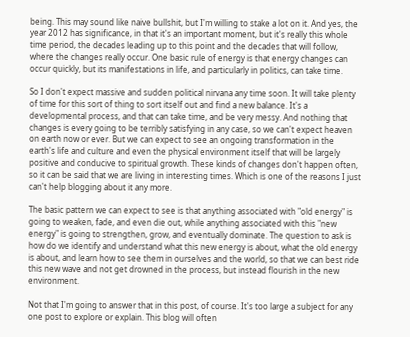being. This may sound like naive bullshit, but I'm willing to stake a lot on it. And yes, the year 2012 has significance, in that it's an important moment, but it's really this whole time period, the decades leading up to this point and the decades that will follow, where the changes really occur. One basic rule of energy is that energy changes can occur quickly, but its manifestations in life, and particularly in politics, can take time.

So I don't expect massive and sudden political nirvana any time soon. It will take plenty of time for this sort of thing to sort itself out and find a new balance. It's a developmental process, and that can take time, and be very messy. And nothing that changes is every going to be terribly satisfying in any case, so we can't expect heaven on earth now or ever. But we can expect to see an ongoing transformation in the earth's life and culture and even the physical environment itself that will be largely positive and conducive to spiritual growth. These kinds of changes don't happen often, so it can be said that we are living in interesting times. Which is one of the reasons I just can't help blogging about it any more.

The basic pattern we can expect to see is that anything associated with "old energy" is going to weaken, fade, and even die out, while anything associated with this "new energy" is going to strengthen, grow, and eventually dominate. The question to ask is how do we identify and understand what this new energy is about, what the old energy is about, and learn how to see them in ourselves and the world, so that we can best ride this new wave and not get drowned in the process, but instead flourish in the new environment.

Not that I'm going to answer that in this post, of course. It's too large a subject for any one post to explore or explain. This blog will often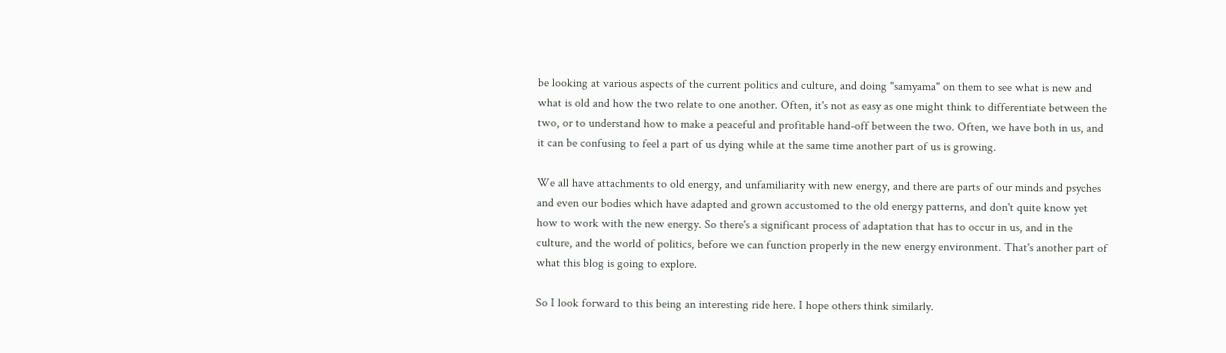be looking at various aspects of the current politics and culture, and doing "samyama" on them to see what is new and what is old and how the two relate to one another. Often, it's not as easy as one might think to differentiate between the two, or to understand how to make a peaceful and profitable hand-off between the two. Often, we have both in us, and it can be confusing to feel a part of us dying while at the same time another part of us is growing.

We all have attachments to old energy, and unfamiliarity with new energy, and there are parts of our minds and psyches and even our bodies which have adapted and grown accustomed to the old energy patterns, and don't quite know yet how to work with the new energy. So there's a significant process of adaptation that has to occur in us, and in the culture, and the world of politics, before we can function properly in the new energy environment. That's another part of what this blog is going to explore.

So I look forward to this being an interesting ride here. I hope others think similarly.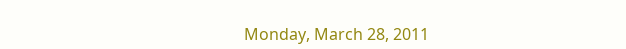Monday, March 28, 2011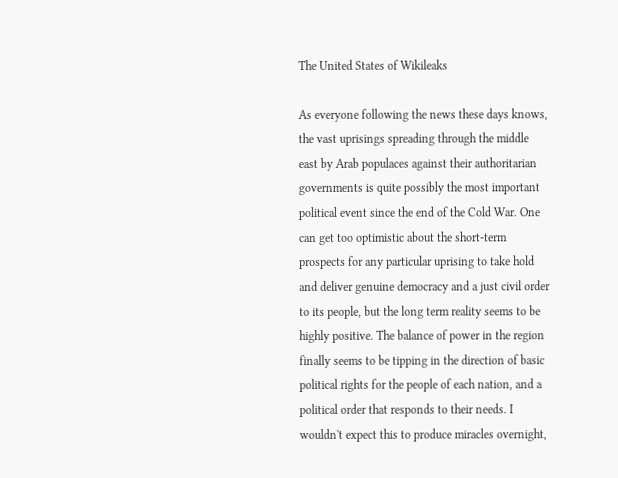The United States of Wikileaks

As everyone following the news these days knows, the vast uprisings spreading through the middle east by Arab populaces against their authoritarian governments is quite possibly the most important political event since the end of the Cold War. One can get too optimistic about the short-term prospects for any particular uprising to take hold and deliver genuine democracy and a just civil order to its people, but the long term reality seems to be highly positive. The balance of power in the region finally seems to be tipping in the direction of basic political rights for the people of each nation, and a political order that responds to their needs. I wouldn't expect this to produce miracles overnight,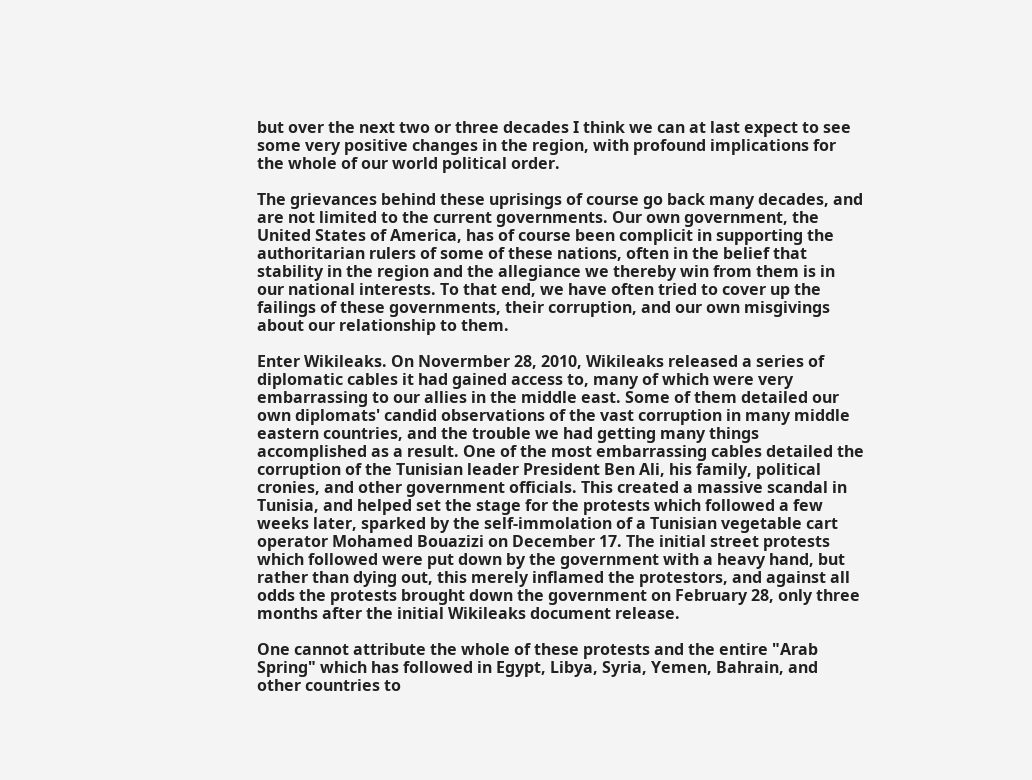but over the next two or three decades I think we can at last expect to see some very positive changes in the region, with profound implications for the whole of our world political order.

The grievances behind these uprisings of course go back many decades, and are not limited to the current governments. Our own government, the United States of America, has of course been complicit in supporting the authoritarian rulers of some of these nations, often in the belief that stability in the region and the allegiance we thereby win from them is in our national interests. To that end, we have often tried to cover up the failings of these governments, their corruption, and our own misgivings about our relationship to them.

Enter Wikileaks. On Novermber 28, 2010, Wikileaks released a series of diplomatic cables it had gained access to, many of which were very embarrassing to our allies in the middle east. Some of them detailed our own diplomats' candid observations of the vast corruption in many middle eastern countries, and the trouble we had getting many things accomplished as a result. One of the most embarrassing cables detailed the corruption of the Tunisian leader President Ben Ali, his family, political cronies, and other government officials. This created a massive scandal in Tunisia, and helped set the stage for the protests which followed a few weeks later, sparked by the self-immolation of a Tunisian vegetable cart operator Mohamed Bouazizi on December 17. The initial street protests which followed were put down by the government with a heavy hand, but rather than dying out, this merely inflamed the protestors, and against all odds the protests brought down the government on February 28, only three months after the initial Wikileaks document release.

One cannot attribute the whole of these protests and the entire "Arab Spring" which has followed in Egypt, Libya, Syria, Yemen, Bahrain, and other countries to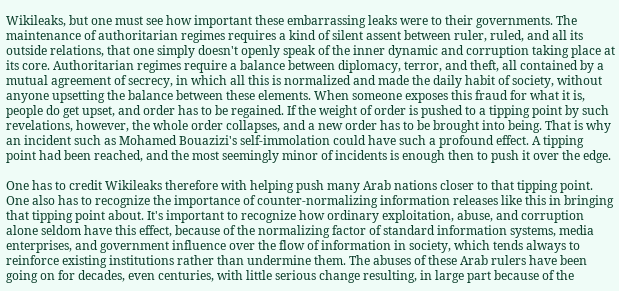Wikileaks, but one must see how important these embarrassing leaks were to their governments. The maintenance of authoritarian regimes requires a kind of silent assent between ruler, ruled, and all its outside relations, that one simply doesn't openly speak of the inner dynamic and corruption taking place at its core. Authoritarian regimes require a balance between diplomacy, terror, and theft, all contained by a mutual agreement of secrecy, in which all this is normalized and made the daily habit of society, without anyone upsetting the balance between these elements. When someone exposes this fraud for what it is, people do get upset, and order has to be regained. If the weight of order is pushed to a tipping point by such revelations, however, the whole order collapses, and a new order has to be brought into being. That is why an incident such as Mohamed Bouazizi's self-immolation could have such a profound effect. A tipping point had been reached, and the most seemingly minor of incidents is enough then to push it over the edge.

One has to credit Wikileaks therefore with helping push many Arab nations closer to that tipping point. One also has to recognize the importance of counter-normalizing information releases like this in bringing that tipping point about. It's important to recognize how ordinary exploitation, abuse, and corruption alone seldom have this effect, because of the normalizing factor of standard information systems, media enterprises, and government influence over the flow of information in society, which tends always to reinforce existing institutions rather than undermine them. The abuses of these Arab rulers have been going on for decades, even centuries, with little serious change resulting, in large part because of the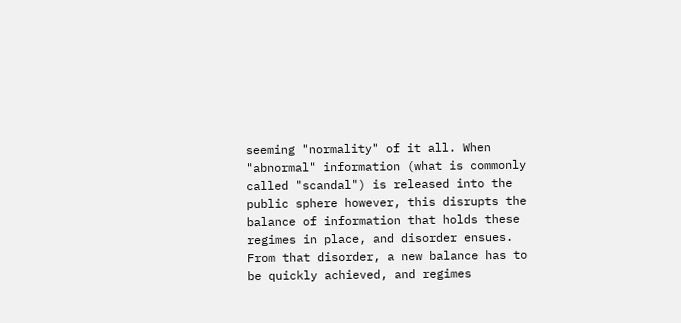seeming "normality" of it all. When "abnormal" information (what is commonly called "scandal") is released into the public sphere however, this disrupts the balance of information that holds these regimes in place, and disorder ensues. From that disorder, a new balance has to be quickly achieved, and regimes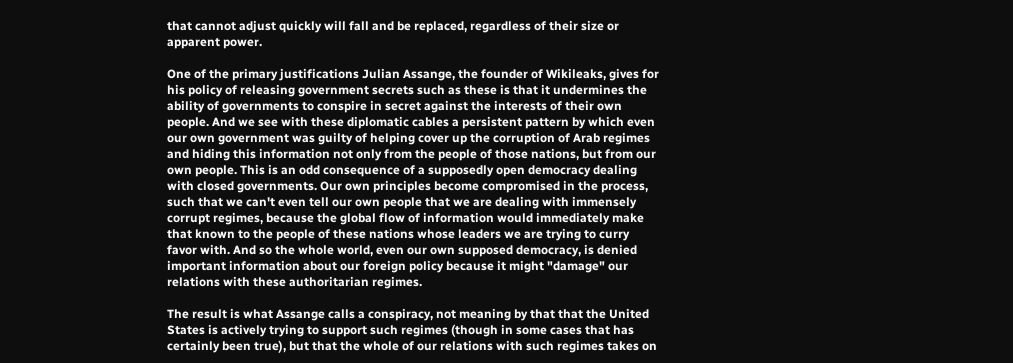that cannot adjust quickly will fall and be replaced, regardless of their size or apparent power.

One of the primary justifications Julian Assange, the founder of Wikileaks, gives for his policy of releasing government secrets such as these is that it undermines the ability of governments to conspire in secret against the interests of their own people. And we see with these diplomatic cables a persistent pattern by which even our own government was guilty of helping cover up the corruption of Arab regimes and hiding this information not only from the people of those nations, but from our own people. This is an odd consequence of a supposedly open democracy dealing with closed governments. Our own principles become compromised in the process, such that we can't even tell our own people that we are dealing with immensely corrupt regimes, because the global flow of information would immediately make that known to the people of these nations whose leaders we are trying to curry favor with. And so the whole world, even our own supposed democracy, is denied important information about our foreign policy because it might "damage" our relations with these authoritarian regimes.

The result is what Assange calls a conspiracy, not meaning by that that the United States is actively trying to support such regimes (though in some cases that has certainly been true), but that the whole of our relations with such regimes takes on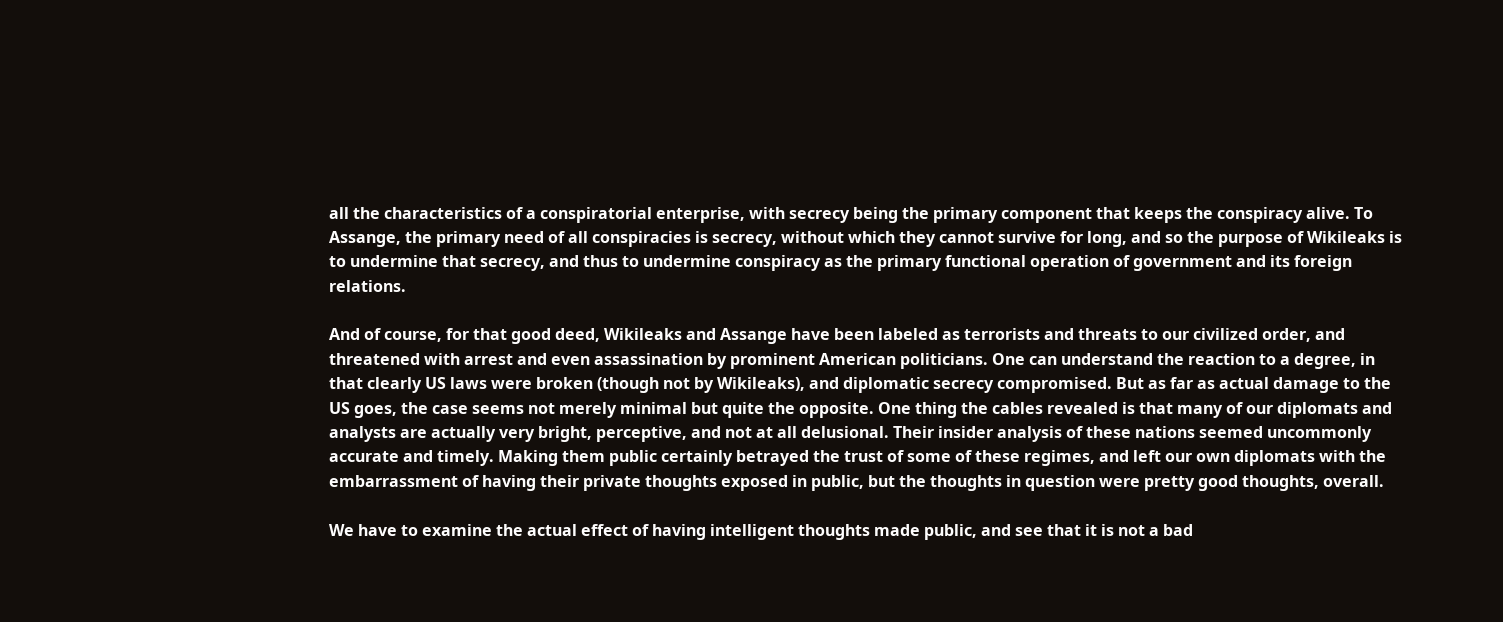all the characteristics of a conspiratorial enterprise, with secrecy being the primary component that keeps the conspiracy alive. To Assange, the primary need of all conspiracies is secrecy, without which they cannot survive for long, and so the purpose of Wikileaks is to undermine that secrecy, and thus to undermine conspiracy as the primary functional operation of government and its foreign relations.

And of course, for that good deed, Wikileaks and Assange have been labeled as terrorists and threats to our civilized order, and threatened with arrest and even assassination by prominent American politicians. One can understand the reaction to a degree, in that clearly US laws were broken (though not by Wikileaks), and diplomatic secrecy compromised. But as far as actual damage to the US goes, the case seems not merely minimal but quite the opposite. One thing the cables revealed is that many of our diplomats and analysts are actually very bright, perceptive, and not at all delusional. Their insider analysis of these nations seemed uncommonly accurate and timely. Making them public certainly betrayed the trust of some of these regimes, and left our own diplomats with the embarrassment of having their private thoughts exposed in public, but the thoughts in question were pretty good thoughts, overall.

We have to examine the actual effect of having intelligent thoughts made public, and see that it is not a bad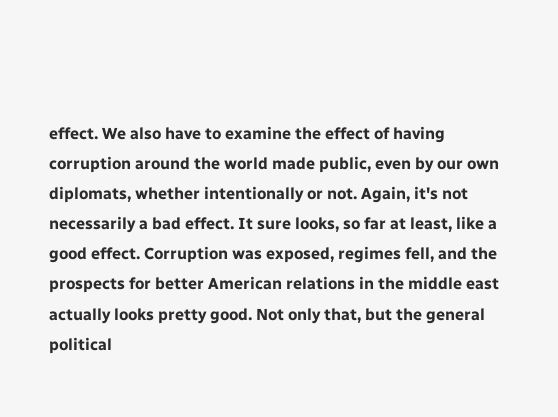effect. We also have to examine the effect of having corruption around the world made public, even by our own diplomats, whether intentionally or not. Again, it's not necessarily a bad effect. It sure looks, so far at least, like a good effect. Corruption was exposed, regimes fell, and the prospects for better American relations in the middle east actually looks pretty good. Not only that, but the general political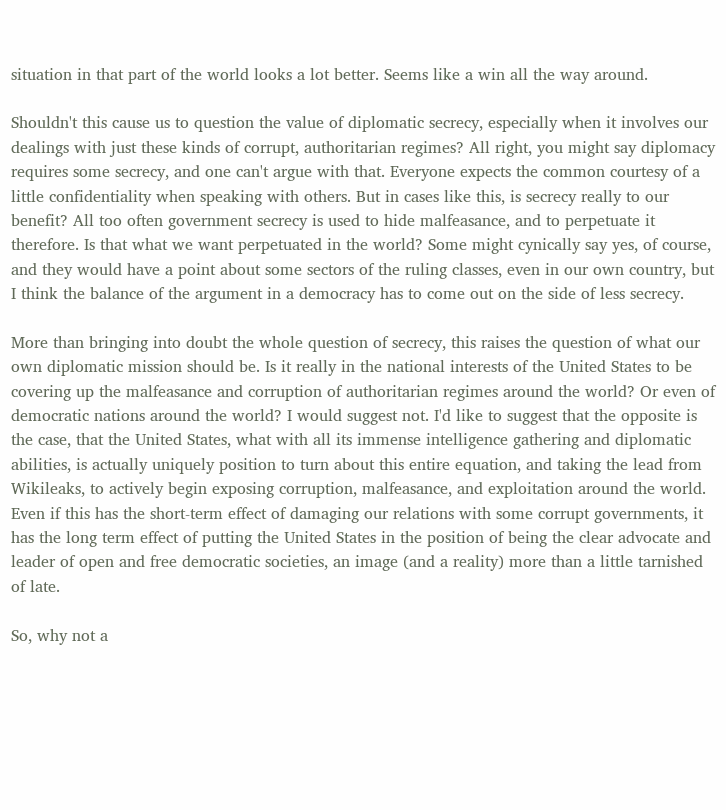situation in that part of the world looks a lot better. Seems like a win all the way around.

Shouldn't this cause us to question the value of diplomatic secrecy, especially when it involves our dealings with just these kinds of corrupt, authoritarian regimes? All right, you might say diplomacy requires some secrecy, and one can't argue with that. Everyone expects the common courtesy of a little confidentiality when speaking with others. But in cases like this, is secrecy really to our benefit? All too often government secrecy is used to hide malfeasance, and to perpetuate it therefore. Is that what we want perpetuated in the world? Some might cynically say yes, of course, and they would have a point about some sectors of the ruling classes, even in our own country, but I think the balance of the argument in a democracy has to come out on the side of less secrecy.

More than bringing into doubt the whole question of secrecy, this raises the question of what our own diplomatic mission should be. Is it really in the national interests of the United States to be covering up the malfeasance and corruption of authoritarian regimes around the world? Or even of democratic nations around the world? I would suggest not. I'd like to suggest that the opposite is the case, that the United States, what with all its immense intelligence gathering and diplomatic abilities, is actually uniquely position to turn about this entire equation, and taking the lead from Wikileaks, to actively begin exposing corruption, malfeasance, and exploitation around the world. Even if this has the short-term effect of damaging our relations with some corrupt governments, it has the long term effect of putting the United States in the position of being the clear advocate and leader of open and free democratic societies, an image (and a reality) more than a little tarnished of late.

So, why not a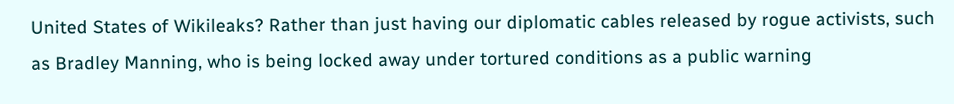United States of Wikileaks? Rather than just having our diplomatic cables released by rogue activists, such as Bradley Manning, who is being locked away under tortured conditions as a public warning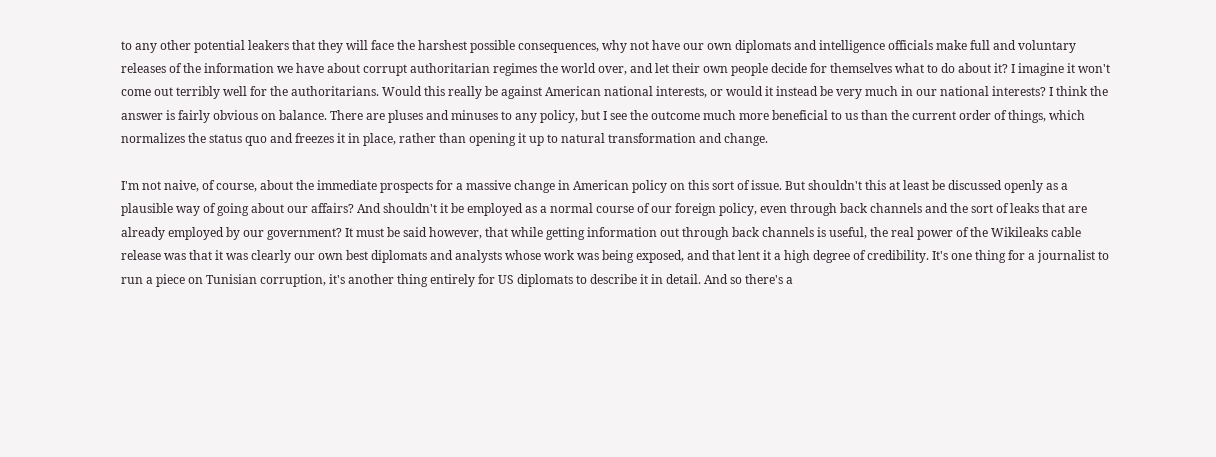to any other potential leakers that they will face the harshest possible consequences, why not have our own diplomats and intelligence officials make full and voluntary releases of the information we have about corrupt authoritarian regimes the world over, and let their own people decide for themselves what to do about it? I imagine it won't come out terribly well for the authoritarians. Would this really be against American national interests, or would it instead be very much in our national interests? I think the answer is fairly obvious on balance. There are pluses and minuses to any policy, but I see the outcome much more beneficial to us than the current order of things, which normalizes the status quo and freezes it in place, rather than opening it up to natural transformation and change.

I'm not naive, of course, about the immediate prospects for a massive change in American policy on this sort of issue. But shouldn't this at least be discussed openly as a plausible way of going about our affairs? And shouldn't it be employed as a normal course of our foreign policy, even through back channels and the sort of leaks that are already employed by our government? It must be said however, that while getting information out through back channels is useful, the real power of the Wikileaks cable release was that it was clearly our own best diplomats and analysts whose work was being exposed, and that lent it a high degree of credibility. It's one thing for a journalist to run a piece on Tunisian corruption, it's another thing entirely for US diplomats to describe it in detail. And so there's a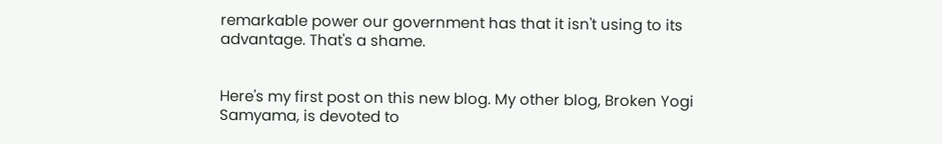remarkable power our government has that it isn't using to its advantage. That's a shame.


Here's my first post on this new blog. My other blog, Broken Yogi Samyama, is devoted to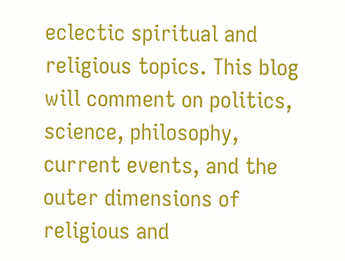eclectic spiritual and religious topics. This blog will comment on politics, science, philosophy, current events, and the outer dimensions of religious and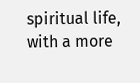spiritual life, with a more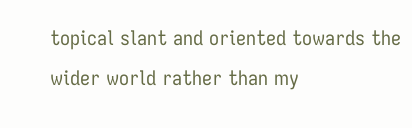topical slant and oriented towards the wider world rather than my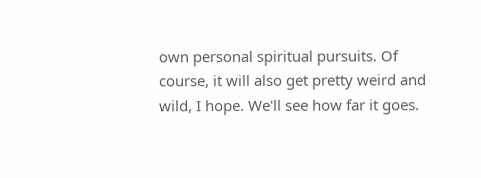own personal spiritual pursuits. Of course, it will also get pretty weird and wild, I hope. We'll see how far it goes.